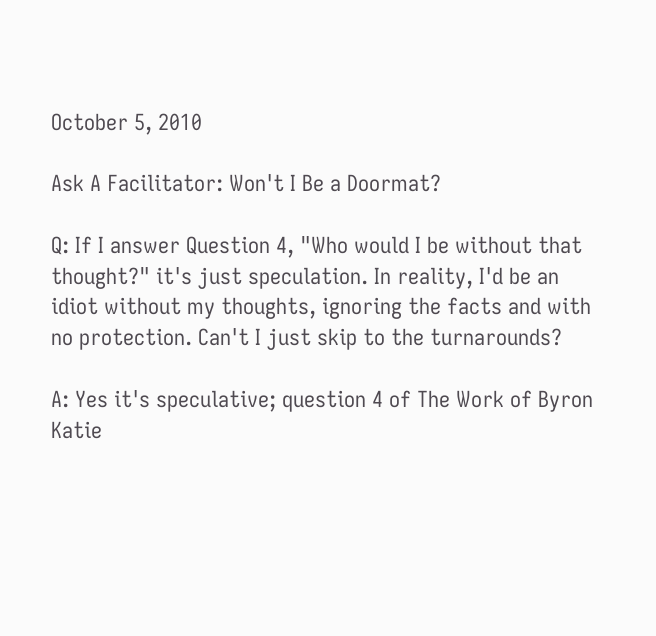October 5, 2010

Ask A Facilitator: Won't I Be a Doormat?

Q: If I answer Question 4, "Who would I be without that thought?" it's just speculation. In reality, I'd be an idiot without my thoughts, ignoring the facts and with no protection. Can't I just skip to the turnarounds?

A: Yes it's speculative; question 4 of The Work of Byron Katie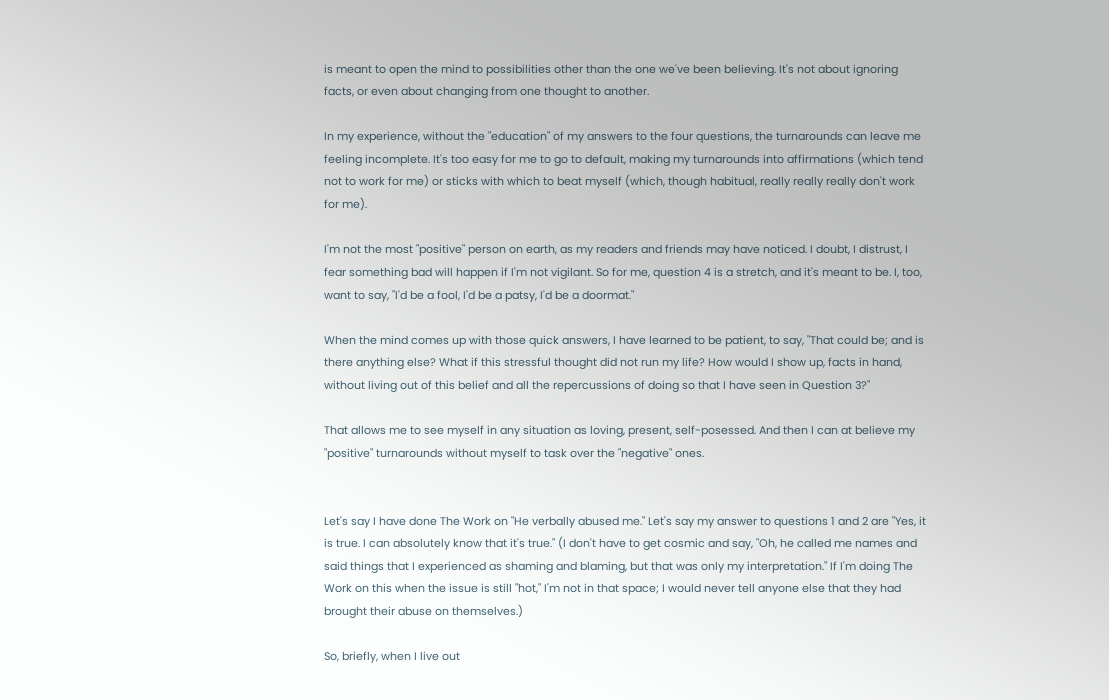is meant to open the mind to possibilities other than the one we've been believing. It's not about ignoring facts, or even about changing from one thought to another.

In my experience, without the "education" of my answers to the four questions, the turnarounds can leave me feeling incomplete. It's too easy for me to go to default, making my turnarounds into affirmations (which tend not to work for me) or sticks with which to beat myself (which, though habitual, really really really don't work for me).

I'm not the most "positive" person on earth, as my readers and friends may have noticed. I doubt, I distrust, I fear something bad will happen if I'm not vigilant. So for me, question 4 is a stretch, and it's meant to be. I, too, want to say, "I'd be a fool, I'd be a patsy, I'd be a doormat."

When the mind comes up with those quick answers, I have learned to be patient, to say, "That could be; and is there anything else? What if this stressful thought did not run my life? How would I show up, facts in hand, without living out of this belief and all the repercussions of doing so that I have seen in Question 3?"

That allows me to see myself in any situation as loving, present, self-posessed. And then I can at believe my "positive" turnarounds without myself to task over the "negative" ones.


Let's say I have done The Work on "He verbally abused me." Let's say my answer to questions 1 and 2 are "Yes, it is true. I can absolutely know that it's true." (I don't have to get cosmic and say, "Oh, he called me names and said things that I experienced as shaming and blaming, but that was only my interpretation." If I'm doing The Work on this when the issue is still "hot," I'm not in that space; I would never tell anyone else that they had brought their abuse on themselves.)

So, briefly, when I live out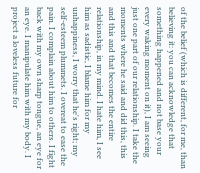of the belief (which is different, for me, than believing it: you can acknowledge that something happened and not base your every waking moment on it), I am seeing just one part of our relationship. I take the moments where he said and did this, this and this and that becomes the entire relationship, in my mind. I hate him, I see him as sadistic, I blame him for my unhappiness, I worry that he's right; my self-esteem plummets. I overeat to ease the pain. I complain about him to others. I fight back with my own sharp tongue, an eye for an eye. I manipulate him with my body. I project a loveless future for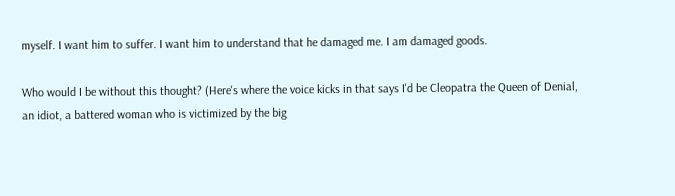myself. I want him to suffer. I want him to understand that he damaged me. I am damaged goods.

Who would I be without this thought? (Here's where the voice kicks in that says I'd be Cleopatra the Queen of Denial, an idiot, a battered woman who is victimized by the big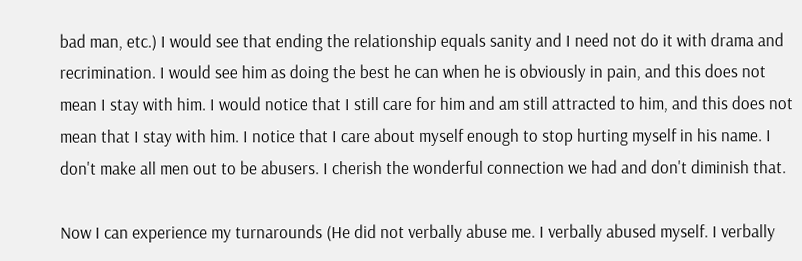bad man, etc.) I would see that ending the relationship equals sanity and I need not do it with drama and recrimination. I would see him as doing the best he can when he is obviously in pain, and this does not mean I stay with him. I would notice that I still care for him and am still attracted to him, and this does not mean that I stay with him. I notice that I care about myself enough to stop hurting myself in his name. I don't make all men out to be abusers. I cherish the wonderful connection we had and don't diminish that.

Now I can experience my turnarounds (He did not verbally abuse me. I verbally abused myself. I verbally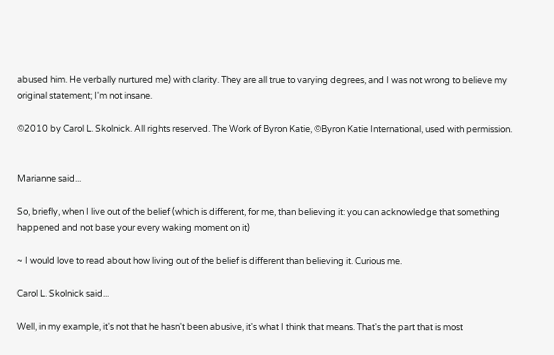abused him. He verbally nurtured me) with clarity. They are all true to varying degrees, and I was not wrong to believe my original statement; I'm not insane.

©2010 by Carol L. Skolnick. All rights reserved. The Work of Byron Katie, ©Byron Katie International, used with permission.


Marianne said...

So, briefly, when I live out of the belief (which is different, for me, than believing it: you can acknowledge that something happened and not base your every waking moment on it)

~ I would love to read about how living out of the belief is different than believing it. Curious me.

Carol L. Skolnick said...

Well, in my example, it's not that he hasn't been abusive, it's what I think that means. That's the part that is most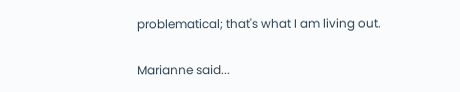problematical; that's what I am living out.

Marianne said...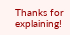Thanks for explaining!